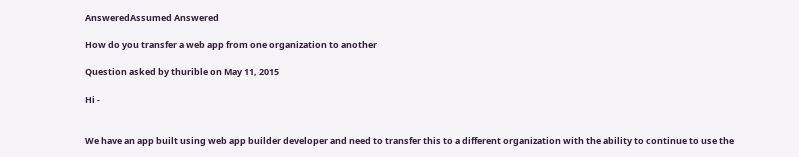AnsweredAssumed Answered

How do you transfer a web app from one organization to another

Question asked by thurible on May 11, 2015

Hi -


We have an app built using web app builder developer and need to transfer this to a different organization with the ability to continue to use the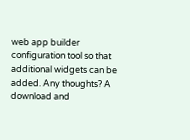web app builder configuration tool so that additional widgets can be added. Any thoughts? A download and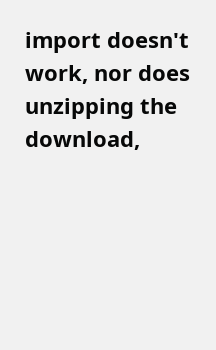import doesn't work, nor does unzipping the download,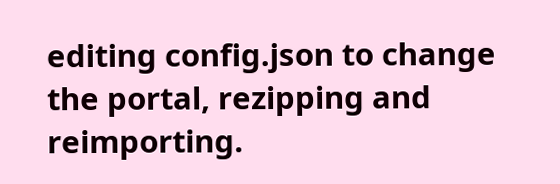editing config.json to change the portal, rezipping and reimporting.